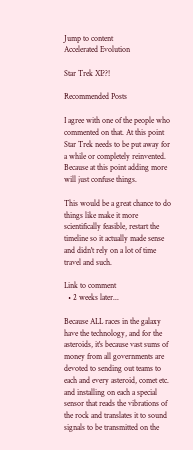Jump to content
Accelerated Evolution

Star Trek XI??!

Recommended Posts

I agree with one of the people who commented on that. At this point Star Trek needs to be put away for a while or completely reinvented. Because at this point adding more will just confuse things.

This would be a great chance to do things like make it more scientifically feasible, restart the timeline so it actually made sense and didn't rely on a lot of time travel and such.

Link to comment
  • 2 weeks later...

Because ALL races in the galaxy have the technology, and for the asteroids, it's because vast sums of money from all governments are devoted to sending out teams to each and every asteroid, comet etc. and installing on each a special sensor that reads the vibrations of the rock and translates it to sound signals to be transmitted on the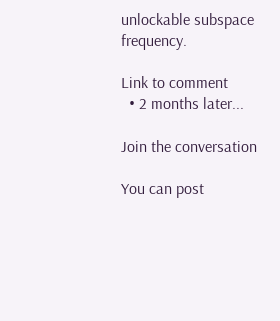unlockable subspace frequency.

Link to comment
  • 2 months later...

Join the conversation

You can post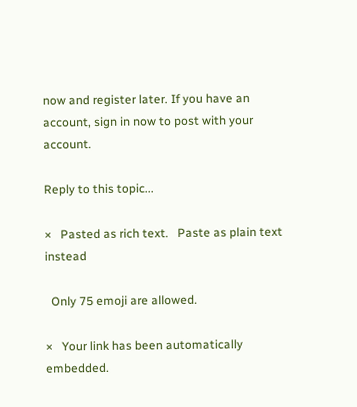now and register later. If you have an account, sign in now to post with your account.

Reply to this topic...

×   Pasted as rich text.   Paste as plain text instead

  Only 75 emoji are allowed.

×   Your link has been automatically embedded.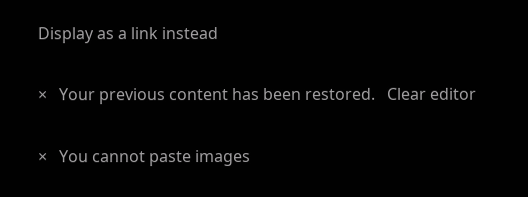Display as a link instead

×   Your previous content has been restored.   Clear editor

×   You cannot paste images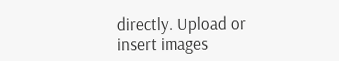directly. Upload or insert images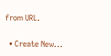from URL.

  • Create New...